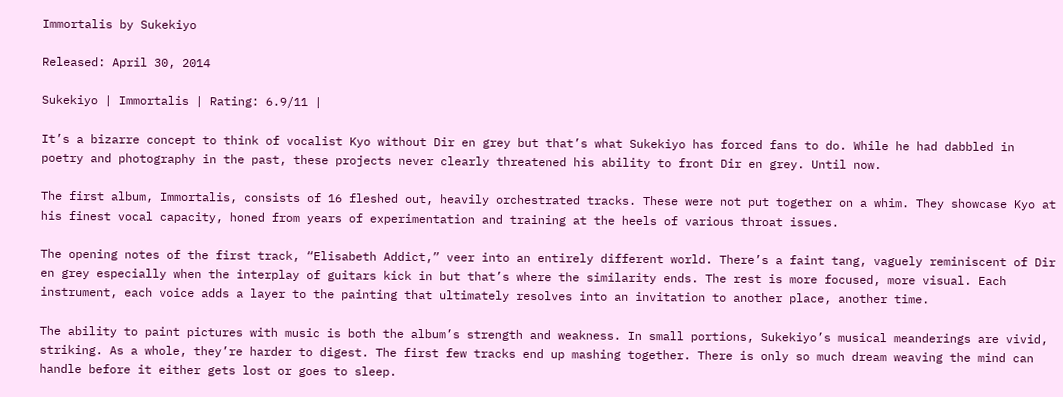Immortalis by Sukekiyo

Released: April 30, 2014

Sukekiyo | Immortalis | Rating: 6.9/11 |

It’s a bizarre concept to think of vocalist Kyo without Dir en grey but that’s what Sukekiyo has forced fans to do. While he had dabbled in poetry and photography in the past, these projects never clearly threatened his ability to front Dir en grey. Until now.

The first album, Immortalis, consists of 16 fleshed out, heavily orchestrated tracks. These were not put together on a whim. They showcase Kyo at his finest vocal capacity, honed from years of experimentation and training at the heels of various throat issues.

The opening notes of the first track, “Elisabeth Addict,” veer into an entirely different world. There’s a faint tang, vaguely reminiscent of Dir en grey especially when the interplay of guitars kick in but that’s where the similarity ends. The rest is more focused, more visual. Each instrument, each voice adds a layer to the painting that ultimately resolves into an invitation to another place, another time.

The ability to paint pictures with music is both the album’s strength and weakness. In small portions, Sukekiyo’s musical meanderings are vivid, striking. As a whole, they’re harder to digest. The first few tracks end up mashing together. There is only so much dream weaving the mind can handle before it either gets lost or goes to sleep.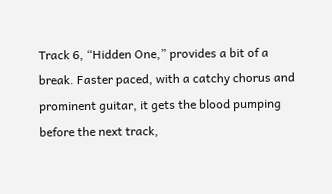Track 6, “Hidden One,” provides a bit of a break. Faster paced, with a catchy chorus and prominent guitar, it gets the blood pumping before the next track,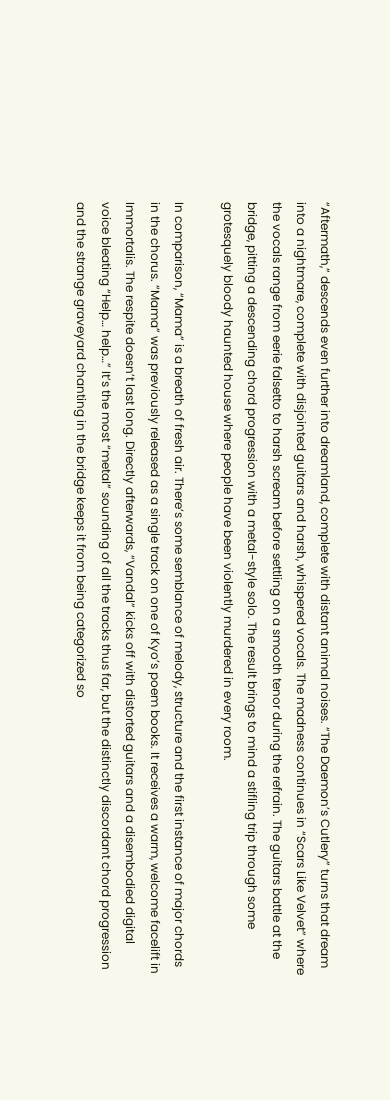“Aftermath,” descends even further into dreamland, complete with distant animal noises. “The Daemon’s Cutlery” turns that dream into a nightmare, complete with disjointed guitars and harsh, whispered vocals. The madness continues in “Scars Like Velvet” where the vocals range from eerie falsetto to harsh scream before settling on a smooth tenor during the refrain. The guitars battle at the bridge, pitting a descending chord progression with a metal-style solo. The result brings to mind a stifling trip through some grotesquely bloody haunted house where people have been violently murdered in every room.

In comparison, “Mama” is a breath of fresh air. There’s some semblance of melody, structure and the first instance of major chords in the chorus. “Mama” was previously released as a single track on one of Kyo’s poem books. It receives a warm, welcome facelift in Immortalis. The respite doesn’t last long. Directly afterwards, “Vandal” kicks off with distorted guitars and a disembodied digital voice bleating “Help… help…” It’s the most “metal” sounding of all the tracks thus far, but the distinctly discordant chord progression and the strange graveyard chanting in the bridge keeps it from being categorized so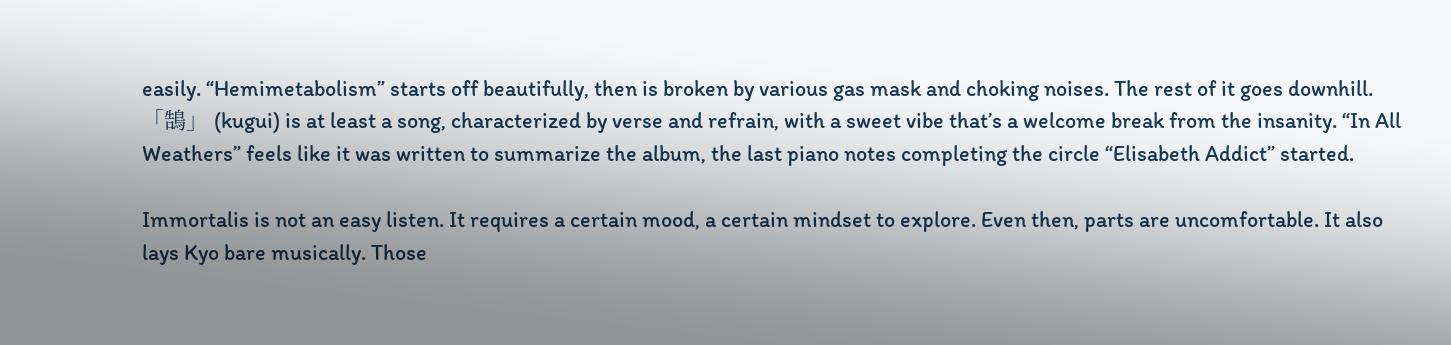easily. “Hemimetabolism” starts off beautifully, then is broken by various gas mask and choking noises. The rest of it goes downhill.「鵠」 (kugui) is at least a song, characterized by verse and refrain, with a sweet vibe that’s a welcome break from the insanity. “In All Weathers” feels like it was written to summarize the album, the last piano notes completing the circle “Elisabeth Addict” started.

Immortalis is not an easy listen. It requires a certain mood, a certain mindset to explore. Even then, parts are uncomfortable. It also lays Kyo bare musically. Those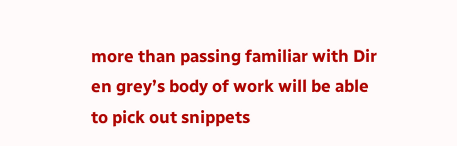more than passing familiar with Dir en grey’s body of work will be able to pick out snippets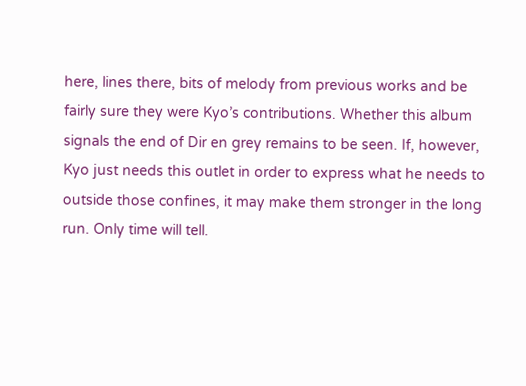here, lines there, bits of melody from previous works and be fairly sure they were Kyo’s contributions. Whether this album signals the end of Dir en grey remains to be seen. If, however, Kyo just needs this outlet in order to express what he needs to outside those confines, it may make them stronger in the long run. Only time will tell.